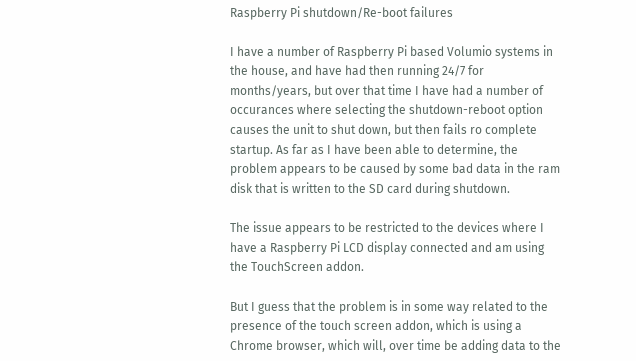Raspberry Pi shutdown/Re-boot failures

I have a number of Raspberry Pi based Volumio systems in the house, and have had then running 24/7 for months/years, but over that time I have had a number of occurances where selecting the shutdown-reboot option causes the unit to shut down, but then fails ro complete startup. As far as I have been able to determine, the problem appears to be caused by some bad data in the ram disk that is written to the SD card during shutdown.

The issue appears to be restricted to the devices where I have a Raspberry Pi LCD display connected and am using the TouchScreen addon.

But I guess that the problem is in some way related to the presence of the touch screen addon, which is using a Chrome browser, which will, over time be adding data to the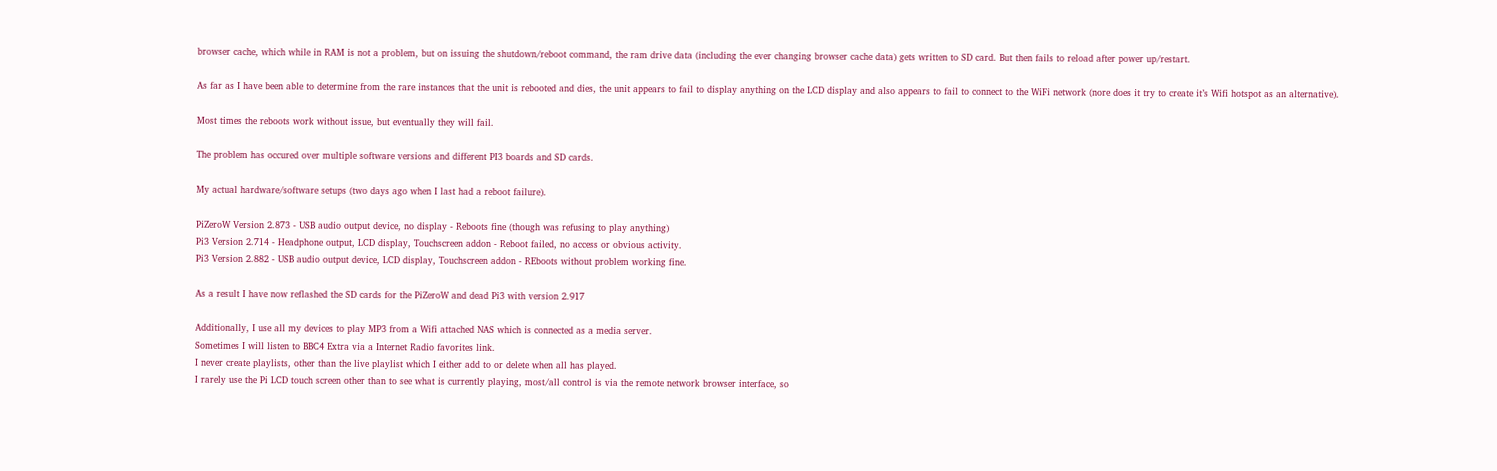browser cache, which while in RAM is not a problem, but on issuing the shutdown/reboot command, the ram drive data (including the ever changing browser cache data) gets written to SD card. But then fails to reload after power up/restart.

As far as I have been able to determine from the rare instances that the unit is rebooted and dies, the unit appears to fail to display anything on the LCD display and also appears to fail to connect to the WiFi network (nore does it try to create it’s Wifi hotspot as an alternative).

Most times the reboots work without issue, but eventually they will fail.

The problem has occured over multiple software versions and different PI3 boards and SD cards.

My actual hardware/software setups (two days ago when I last had a reboot failure).

PiZeroW Version 2.873 - USB audio output device, no display - Reboots fine (though was refusing to play anything)
Pi3 Version 2.714 - Headphone output, LCD display, Touchscreen addon - Reboot failed, no access or obvious activity.
Pi3 Version 2.882 - USB audio output device, LCD display, Touchscreen addon - REboots without problem working fine.

As a result I have now reflashed the SD cards for the PiZeroW and dead Pi3 with version 2.917

Additionally, I use all my devices to play MP3 from a Wifi attached NAS which is connected as a media server.
Sometimes I will listen to BBC4 Extra via a Internet Radio favorites link.
I never create playlists, other than the live playlist which I either add to or delete when all has played.
I rarely use the Pi LCD touch screen other than to see what is currently playing, most/all control is via the remote network browser interface, so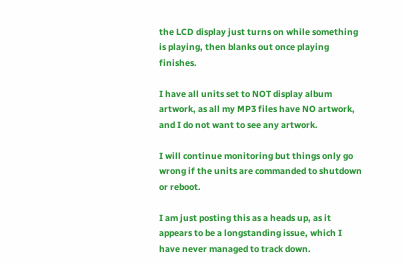the LCD display just turns on while something is playing, then blanks out once playing finishes.

I have all units set to NOT display album artwork, as all my MP3 files have NO artwork, and I do not want to see any artwork.

I will continue monitoring but things only go wrong if the units are commanded to shutdown or reboot.

I am just posting this as a heads up, as it appears to be a longstanding issue, which I have never managed to track down.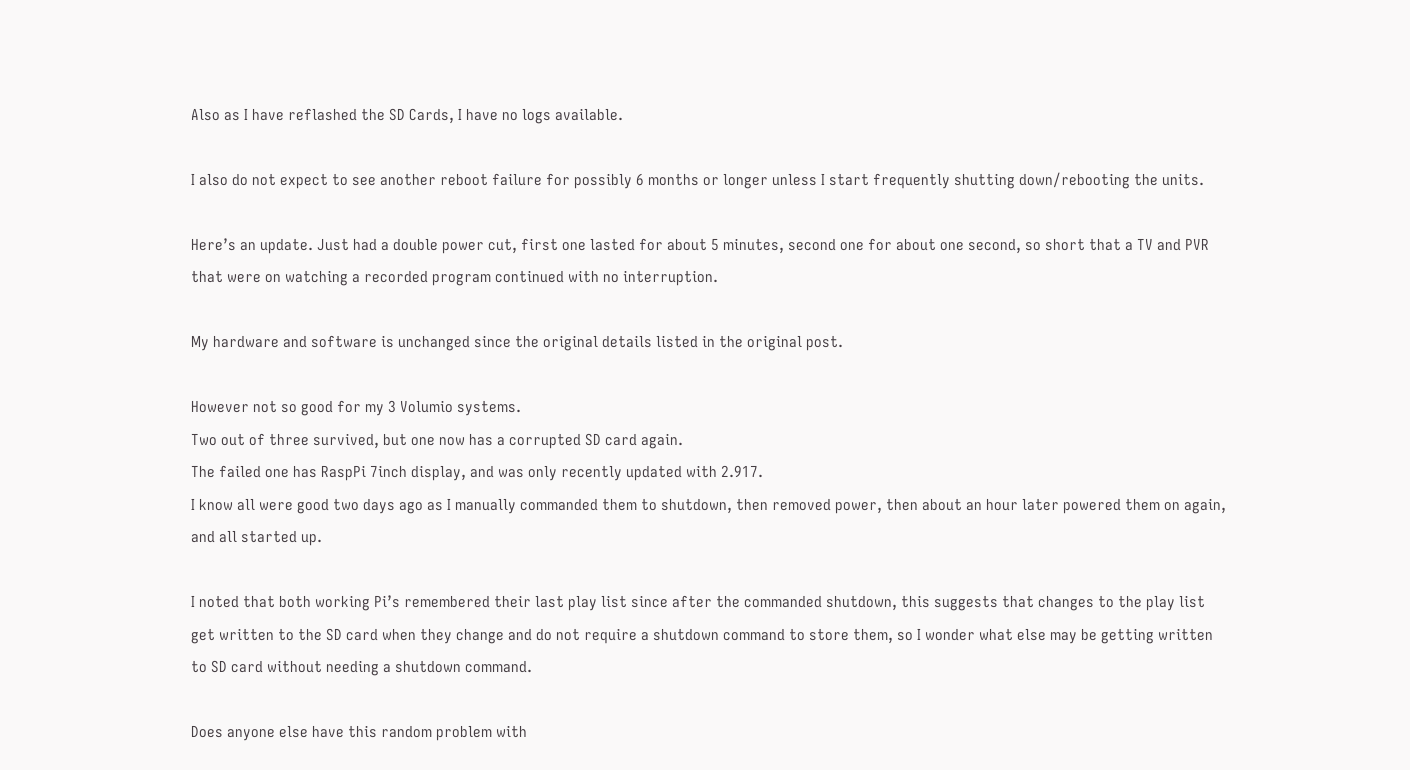Also as I have reflashed the SD Cards, I have no logs available.

I also do not expect to see another reboot failure for possibly 6 months or longer unless I start frequently shutting down/rebooting the units.

Here’s an update. Just had a double power cut, first one lasted for about 5 minutes, second one for about one second, so short that a TV and PVR that were on watching a recorded program continued with no interruption.

My hardware and software is unchanged since the original details listed in the original post.

However not so good for my 3 Volumio systems.
Two out of three survived, but one now has a corrupted SD card again.
The failed one has RaspPi 7inch display, and was only recently updated with 2.917.
I know all were good two days ago as I manually commanded them to shutdown, then removed power, then about an hour later powered them on again, and all started up.

I noted that both working Pi’s remembered their last play list since after the commanded shutdown, this suggests that changes to the play list get written to the SD card when they change and do not require a shutdown command to store them, so I wonder what else may be getting written to SD card without needing a shutdown command.

Does anyone else have this random problem with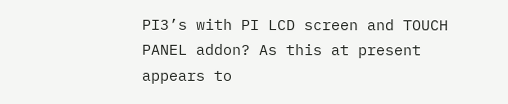PI3’s with PI LCD screen and TOUCH PANEL addon? As this at present appears to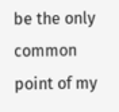be the only common point of my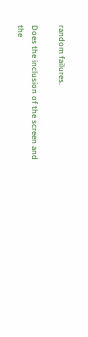random failures.

Does the inclusion of the screen and the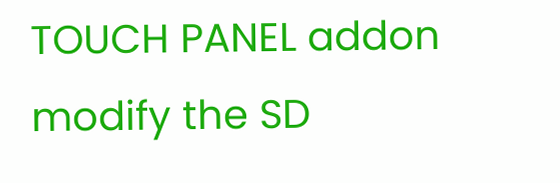TOUCH PANEL addon modify the SD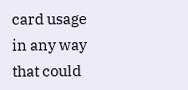card usage in any way that could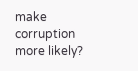make corruption more likely?